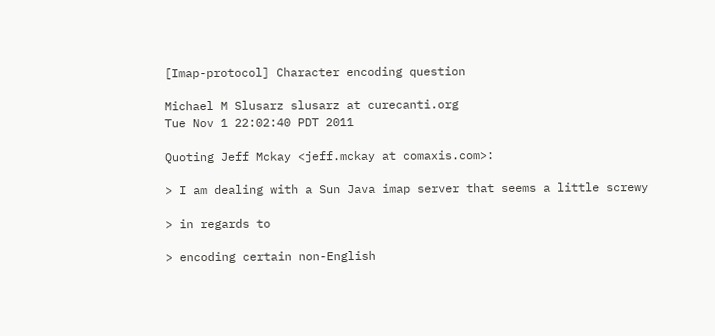[Imap-protocol] Character encoding question

Michael M Slusarz slusarz at curecanti.org
Tue Nov 1 22:02:40 PDT 2011

Quoting Jeff Mckay <jeff.mckay at comaxis.com>:

> I am dealing with a Sun Java imap server that seems a little screwy

> in regards to

> encoding certain non-English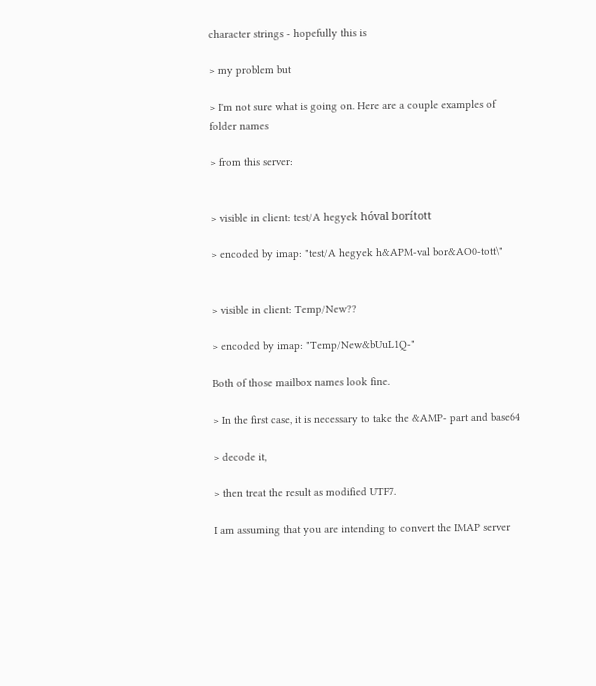character strings - hopefully this is

> my problem but

> I'm not sure what is going on. Here are a couple examples of folder names

> from this server:


> visible in client: test/A hegyek hóval borított

> encoded by imap: "test/A hegyek h&APM-val bor&AO0-tott\"


> visible in client: Temp/New??

> encoded by imap: "Temp/New&bUuL1Q-"

Both of those mailbox names look fine.

> In the first case, it is necessary to take the &AMP- part and base64

> decode it,

> then treat the result as modified UTF7.

I am assuming that you are intending to convert the IMAP server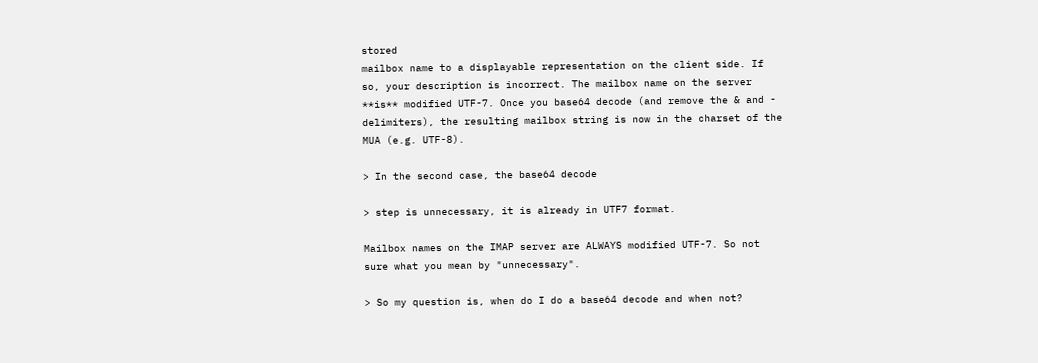stored
mailbox name to a displayable representation on the client side. If
so, your description is incorrect. The mailbox name on the server
**is** modified UTF-7. Once you base64 decode (and remove the & and -
delimiters), the resulting mailbox string is now in the charset of the
MUA (e.g. UTF-8).

> In the second case, the base64 decode

> step is unnecessary, it is already in UTF7 format.

Mailbox names on the IMAP server are ALWAYS modified UTF-7. So not
sure what you mean by "unnecessary".

> So my question is, when do I do a base64 decode and when not?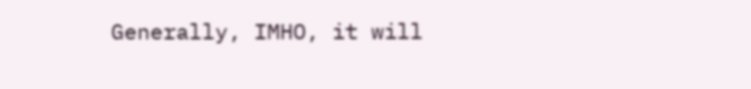Generally, IMHO, it will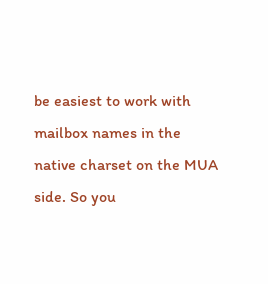be easiest to work with mailbox names in the
native charset on the MUA side. So you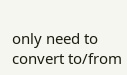only need to convert to/from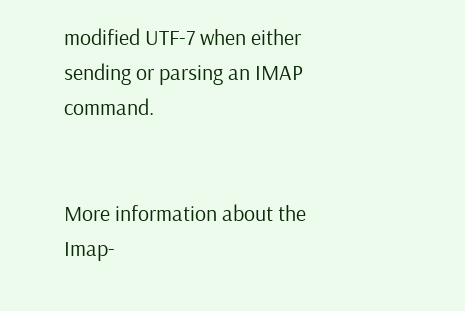modified UTF-7 when either sending or parsing an IMAP command.


More information about the Imap-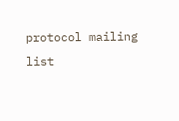protocol mailing list